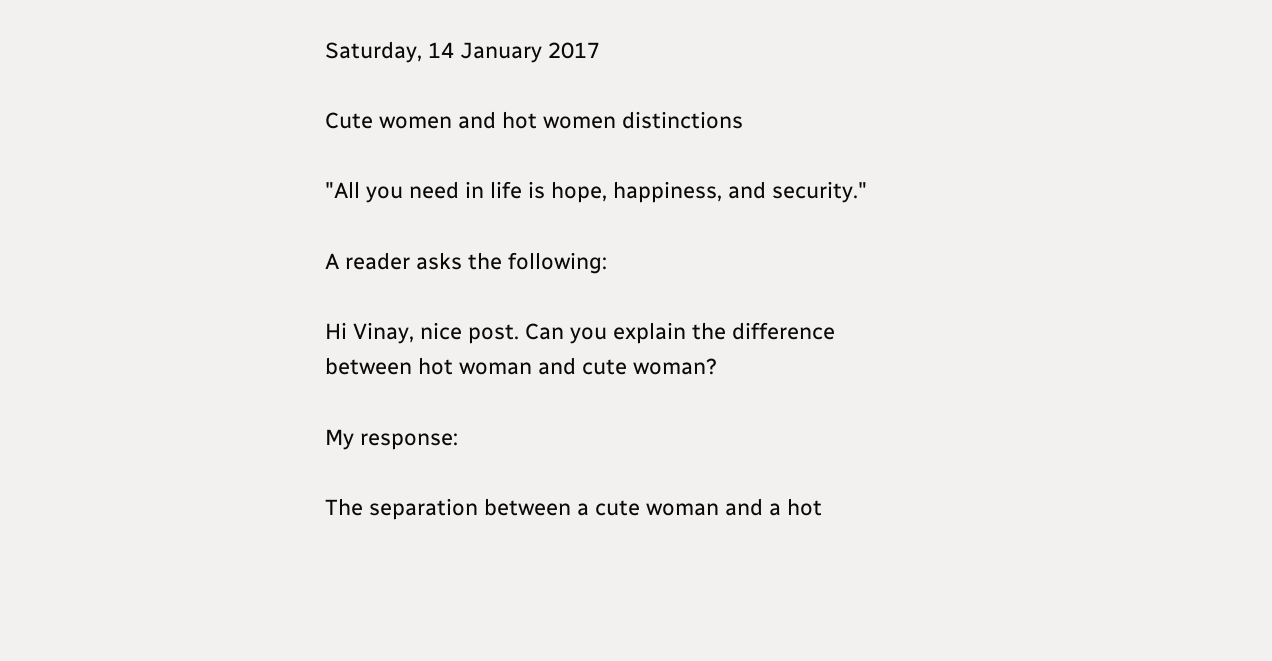Saturday, 14 January 2017

Cute women and hot women distinctions

"All you need in life is hope, happiness, and security."

A reader asks the following:

Hi Vinay, nice post. Can you explain the difference between hot woman and cute woman?

My response:

The separation between a cute woman and a hot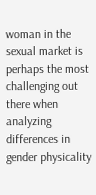woman in the sexual market is perhaps the most challenging out there when analyzing differences in gender physicality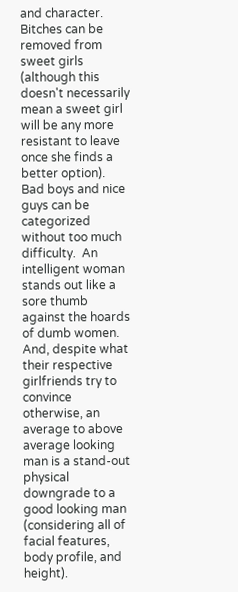and character.  Bitches can be removed from sweet girls (although this doesn't necessarily mean a sweet girl will be any more resistant to leave once she finds a better option).  Bad boys and nice guys can be categorized without too much difficulty.  An intelligent woman stands out like a sore thumb against the hoards of dumb women.  And, despite what their respective girlfriends try to convince otherwise, an average to above average looking man is a stand-out physical downgrade to a good looking man (considering all of facial features, body profile, and height).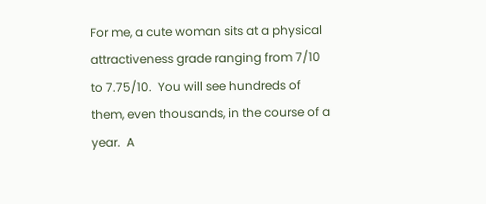For me, a cute woman sits at a physical attractiveness grade ranging from 7/10 to 7.75/10.  You will see hundreds of them, even thousands, in the course of a year.  A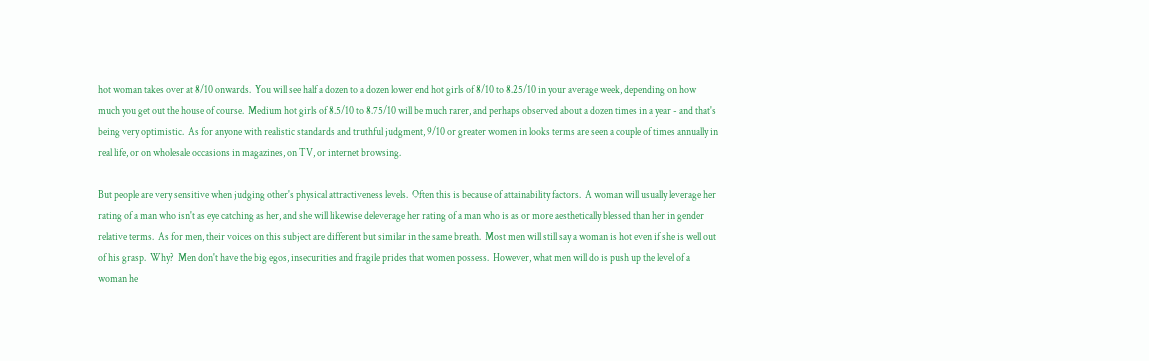hot woman takes over at 8/10 onwards.  You will see half a dozen to a dozen lower end hot girls of 8/10 to 8.25/10 in your average week, depending on how much you get out the house of course.  Medium hot girls of 8.5/10 to 8.75/10 will be much rarer, and perhaps observed about a dozen times in a year - and that's being very optimistic.  As for anyone with realistic standards and truthful judgment, 9/10 or greater women in looks terms are seen a couple of times annually in real life, or on wholesale occasions in magazines, on TV, or internet browsing.

But people are very sensitive when judging other's physical attractiveness levels.  Often this is because of attainability factors.  A woman will usually leverage her rating of a man who isn't as eye catching as her, and she will likewise deleverage her rating of a man who is as or more aesthetically blessed than her in gender relative terms.  As for men, their voices on this subject are different but similar in the same breath.  Most men will still say a woman is hot even if she is well out of his grasp.  Why?  Men don't have the big egos, insecurities and fragile prides that women possess.  However, what men will do is push up the level of a woman he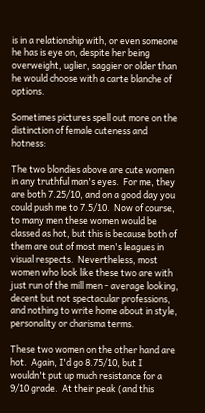is in a relationship with, or even someone he has is eye on, despite her being overweight, uglier, saggier or older than he would choose with a carte blanche of options.

Sometimes pictures spell out more on the distinction of female cuteness and hotness:

The two blondies above are cute women in any truthful man's eyes.  For me, they are both 7.25/10, and on a good day you could push me to 7.5/10.  Now of course, to many men these women would be classed as hot, but this is because both of them are out of most men's leagues in visual respects.  Nevertheless, most women who look like these two are with just run of the mill men - average looking, decent but not spectacular professions, and nothing to write home about in style, personality or charisma terms.

These two women on the other hand are hot.  Again, I'd go 8.75/10, but I wouldn't put up much resistance for a 9/10 grade.  At their peak (and this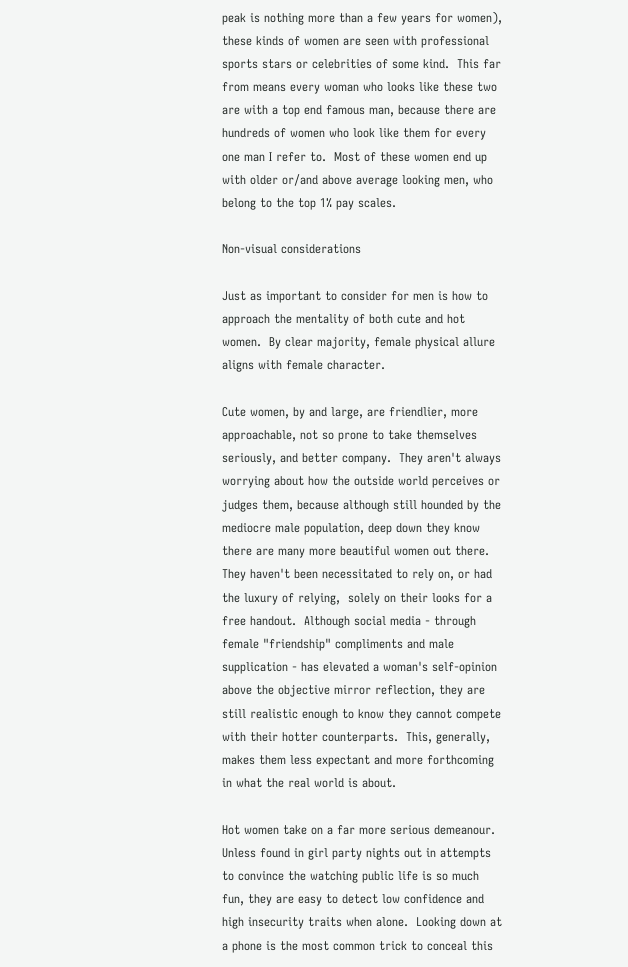peak is nothing more than a few years for women), these kinds of women are seen with professional sports stars or celebrities of some kind.  This far from means every woman who looks like these two are with a top end famous man, because there are hundreds of women who look like them for every one man I refer to.  Most of these women end up with older or/and above average looking men, who belong to the top 1% pay scales.

Non-visual considerations

Just as important to consider for men is how to approach the mentality of both cute and hot women.  By clear majority, female physical allure aligns with female character.

Cute women, by and large, are friendlier, more approachable, not so prone to take themselves seriously, and better company.  They aren't always worrying about how the outside world perceives or judges them, because although still hounded by the mediocre male population, deep down they know there are many more beautiful women out there.  They haven't been necessitated to rely on, or had the luxury of relying,  solely on their looks for a free handout.  Although social media - through female "friendship" compliments and male supplication - has elevated a woman's self-opinion above the objective mirror reflection, they are still realistic enough to know they cannot compete with their hotter counterparts.  This, generally, makes them less expectant and more forthcoming in what the real world is about.

Hot women take on a far more serious demeanour.  Unless found in girl party nights out in attempts to convince the watching public life is so much fun, they are easy to detect low confidence and high insecurity traits when alone.  Looking down at a phone is the most common trick to conceal this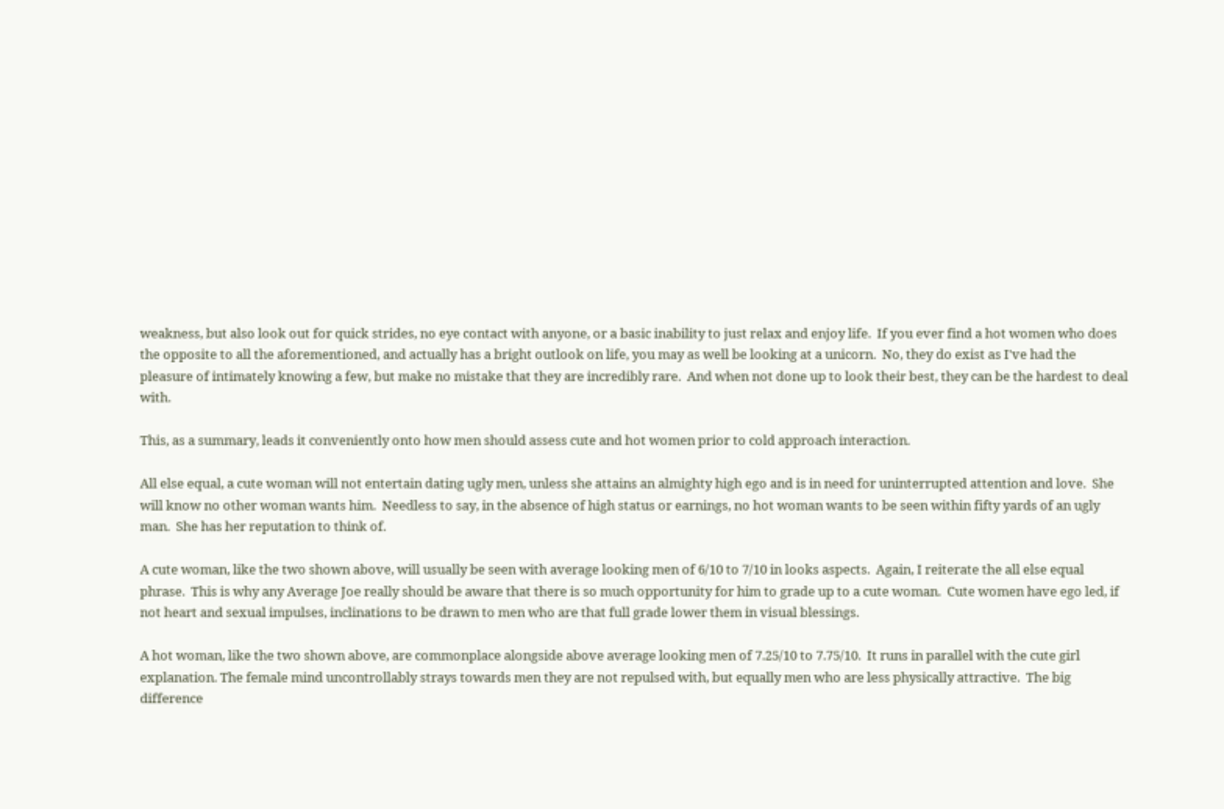weakness, but also look out for quick strides, no eye contact with anyone, or a basic inability to just relax and enjoy life.  If you ever find a hot women who does the opposite to all the aforementioned, and actually has a bright outlook on life, you may as well be looking at a unicorn.  No, they do exist as I've had the pleasure of intimately knowing a few, but make no mistake that they are incredibly rare.  And when not done up to look their best, they can be the hardest to deal with.

This, as a summary, leads it conveniently onto how men should assess cute and hot women prior to cold approach interaction.

All else equal, a cute woman will not entertain dating ugly men, unless she attains an almighty high ego and is in need for uninterrupted attention and love.  She will know no other woman wants him.  Needless to say, in the absence of high status or earnings, no hot woman wants to be seen within fifty yards of an ugly man.  She has her reputation to think of.

A cute woman, like the two shown above, will usually be seen with average looking men of 6/10 to 7/10 in looks aspects.  Again, I reiterate the all else equal phrase.  This is why any Average Joe really should be aware that there is so much opportunity for him to grade up to a cute woman.  Cute women have ego led, if not heart and sexual impulses, inclinations to be drawn to men who are that full grade lower them in visual blessings.

A hot woman, like the two shown above, are commonplace alongside above average looking men of 7.25/10 to 7.75/10.  It runs in parallel with the cute girl explanation. The female mind uncontrollably strays towards men they are not repulsed with, but equally men who are less physically attractive.  The big difference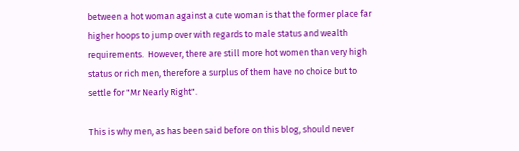between a hot woman against a cute woman is that the former place far higher hoops to jump over with regards to male status and wealth requirements.  However, there are still more hot women than very high status or rich men, therefore a surplus of them have no choice but to settle for "Mr Nearly Right".

This is why men, as has been said before on this blog, should never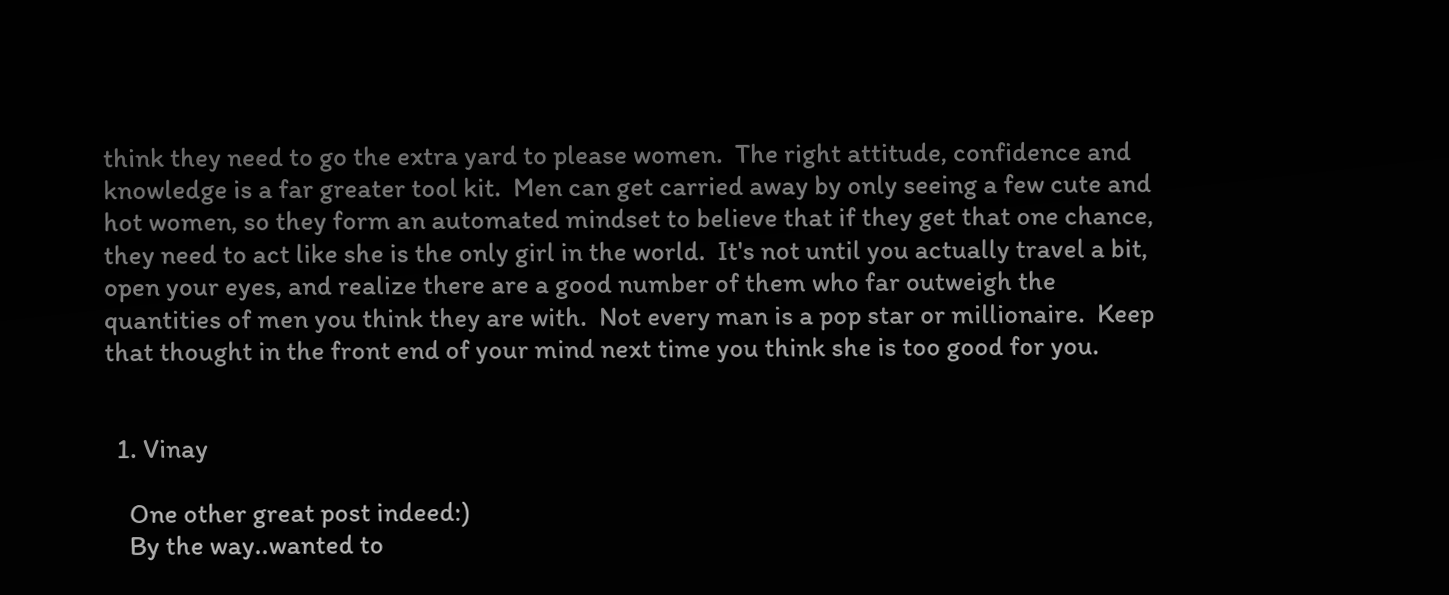think they need to go the extra yard to please women.  The right attitude, confidence and knowledge is a far greater tool kit.  Men can get carried away by only seeing a few cute and hot women, so they form an automated mindset to believe that if they get that one chance, they need to act like she is the only girl in the world.  It's not until you actually travel a bit, open your eyes, and realize there are a good number of them who far outweigh the quantities of men you think they are with.  Not every man is a pop star or millionaire.  Keep that thought in the front end of your mind next time you think she is too good for you.


  1. Vinay

    One other great post indeed:)
    By the way..wanted to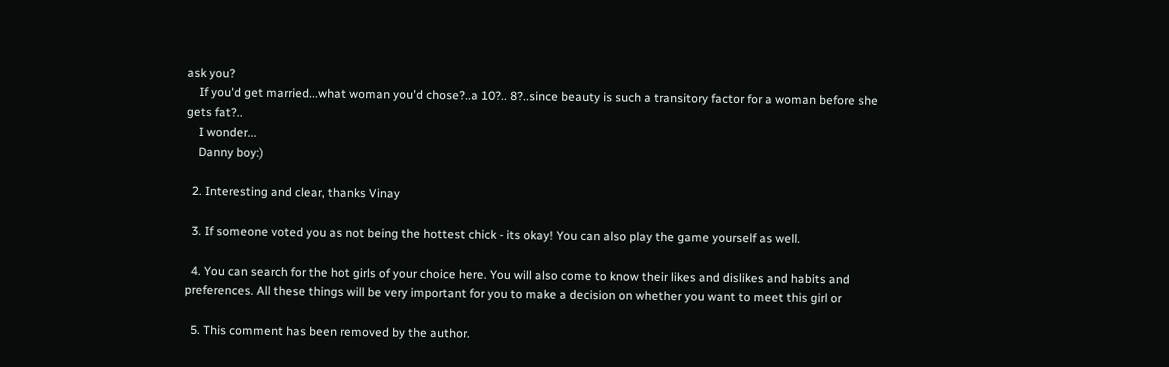ask you?
    If you'd get married...what woman you'd chose?..a 10?.. 8?..since beauty is such a transitory factor for a woman before she gets fat?..
    I wonder...
    Danny boy:)

  2. Interesting and clear, thanks Vinay

  3. If someone voted you as not being the hottest chick - its okay! You can also play the game yourself as well.

  4. You can search for the hot girls of your choice here. You will also come to know their likes and dislikes and habits and preferences. All these things will be very important for you to make a decision on whether you want to meet this girl or

  5. This comment has been removed by the author.